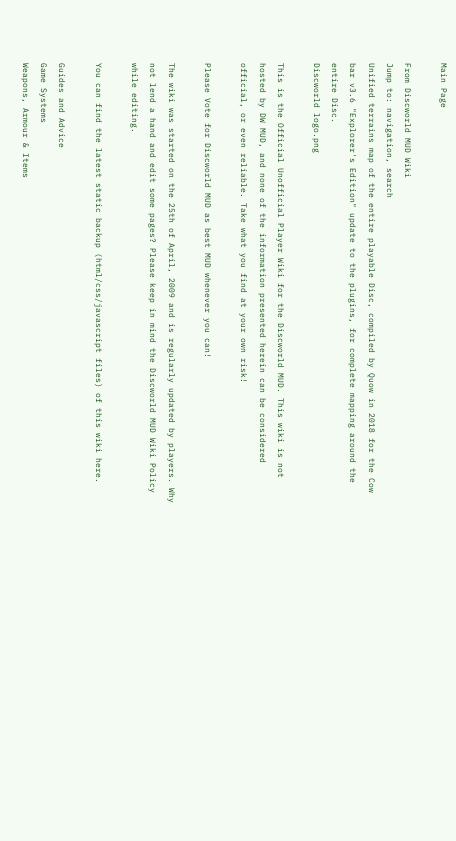Main Page

From Discworld MUD Wiki
Jump to: navigation, search
Unified terrains map of the entire playable Disc, compiled by Quow in 2018 for the Cow bar v3.6 "Explorer's Edition" update to the plugins, for complete mapping around the entire Disc.
Discworld logo.png

This is the Official Unofficial Player Wiki for the Discworld MUD. This wiki is not hosted by DW MUD, and none of the information presented herein can be considered official, or even reliable. Take what you find at your own risk!

Please Vote for Discworld MUD as best MUD whenever you can!

The wiki was started on the 25th of April, 2009 and is regularly updated by players. Why not lend a hand and edit some pages? Please keep in mind the Discworld MUD Wiki Policy while editing.

You can find the latest static backup (html/css/javascript files) of this wiki here.

Guides and Advice
Game Systems
Weapons, Armour & Items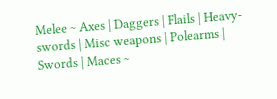Melee ~ Axes | Daggers | Flails | Heavy-swords | Misc weapons | Polearms | Swords | Maces ~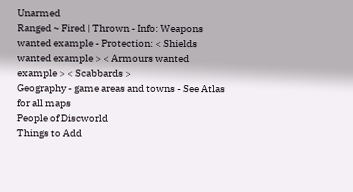Unarmed
Ranged ~ Fired | Thrown - Info: Weapons wanted example - Protection: < Shields wanted example > < Armours wanted example > < Scabbards >
Geography - game areas and towns - See Atlas for all maps
People of Discworld
Things to Add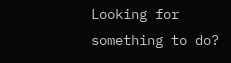Looking for something to do?